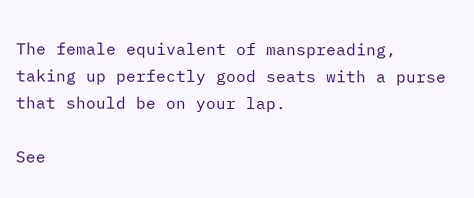The female equivalent of manspreading, taking up perfectly good seats with a purse that should be on your lap.

See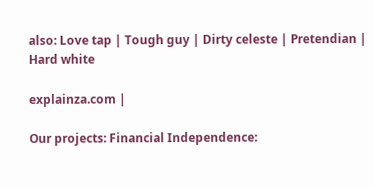also: Love tap | Tough guy | Dirty celeste | Pretendian | Hard white

explainza.com |

Our projects: Financial Independence: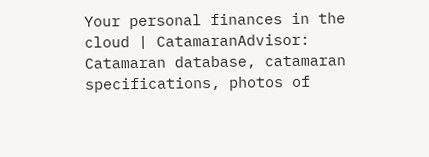Your personal finances in the cloud | CatamaranAdvisor: Catamaran database, catamaran specifications, photos of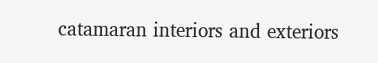catamaran interiors and exteriors